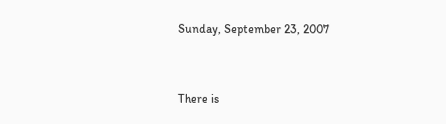Sunday, September 23, 2007


There is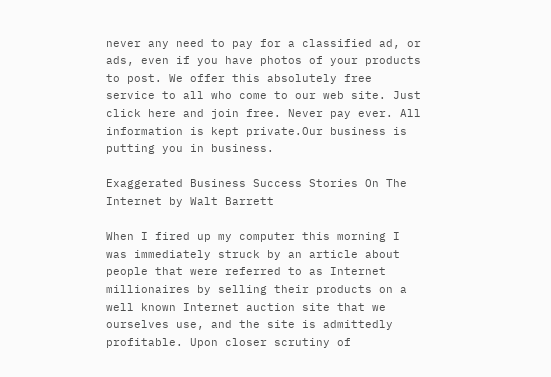never any need to pay for a classified ad, or ads, even if you have photos of your products to post. We offer this absolutely free service to all who come to our web site. Just click here and join free. Never pay ever. All information is kept private.Our business is putting you in business.

Exaggerated Business Success Stories On The Internet by Walt Barrett

When I fired up my computer this morning I was immediately struck by an article about people that were referred to as Internet millionaires by selling their products on a well known Internet auction site that we ourselves use, and the site is admittedly profitable. Upon closer scrutiny of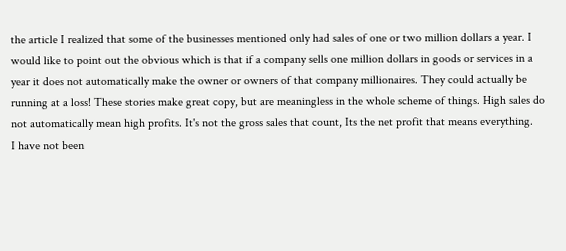the article I realized that some of the businesses mentioned only had sales of one or two million dollars a year. I would like to point out the obvious which is that if a company sells one million dollars in goods or services in a year it does not automatically make the owner or owners of that company millionaires. They could actually be running at a loss! These stories make great copy, but are meaningless in the whole scheme of things. High sales do not automatically mean high profits. It's not the gross sales that count, Its the net profit that means everything.
I have not been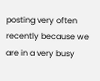posting very often recently because we are in a very busy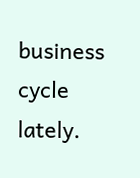business cycle lately.